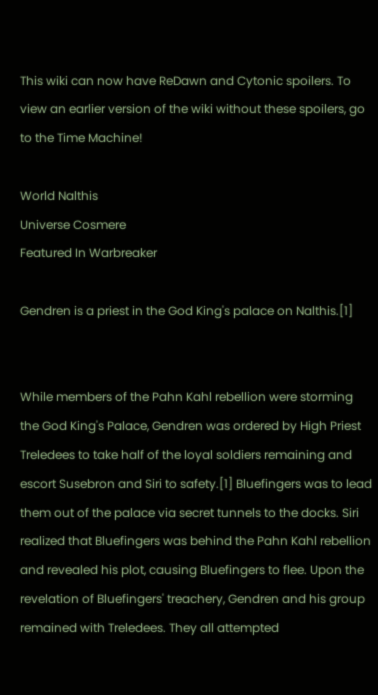This wiki can now have ReDawn and Cytonic spoilers. To view an earlier version of the wiki without these spoilers, go to the Time Machine!

World Nalthis
Universe Cosmere
Featured In Warbreaker

Gendren is a priest in the God King's palace on Nalthis.[1]


While members of the Pahn Kahl rebellion were storming the God King's Palace, Gendren was ordered by High Priest Treledees to take half of the loyal soldiers remaining and escort Susebron and Siri to safety.[1] Bluefingers was to lead them out of the palace via secret tunnels to the docks. Siri realized that Bluefingers was behind the Pahn Kahl rebellion and revealed his plot, causing Bluefingers to flee. Upon the revelation of Bluefingers' treachery, Gendren and his group remained with Treledees. They all attempted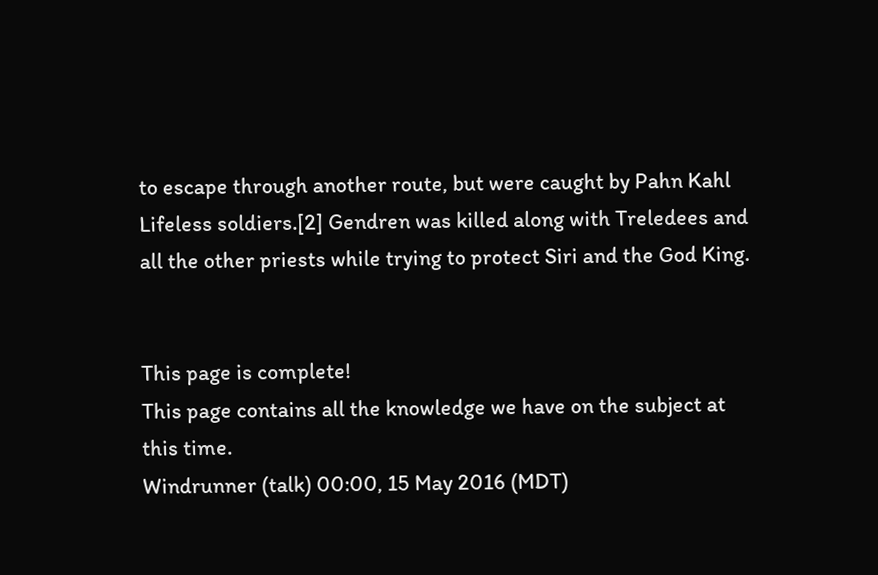to escape through another route, but were caught by Pahn Kahl Lifeless soldiers.[2] Gendren was killed along with Treledees and all the other priests while trying to protect Siri and the God King.


This page is complete!
This page contains all the knowledge we have on the subject at this time.
Windrunner (talk) 00:00, 15 May 2016 (MDT)